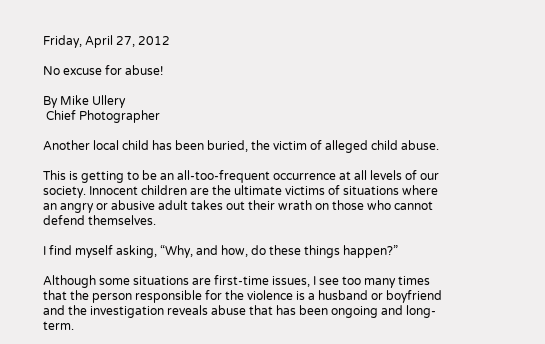Friday, April 27, 2012

No excuse for abuse!

By Mike Ullery
 Chief Photographer

Another local child has been buried, the victim of alleged child abuse.

This is getting to be an all-too-frequent occurrence at all levels of our society. Innocent children are the ultimate victims of situations where an angry or abusive adult takes out their wrath on those who cannot defend themselves.

I find myself asking, “Why, and how, do these things happen?”

Although some situations are first-time issues, I see too many times that the person responsible for the violence is a husband or boyfriend and the investigation reveals abuse that has been ongoing and long-term.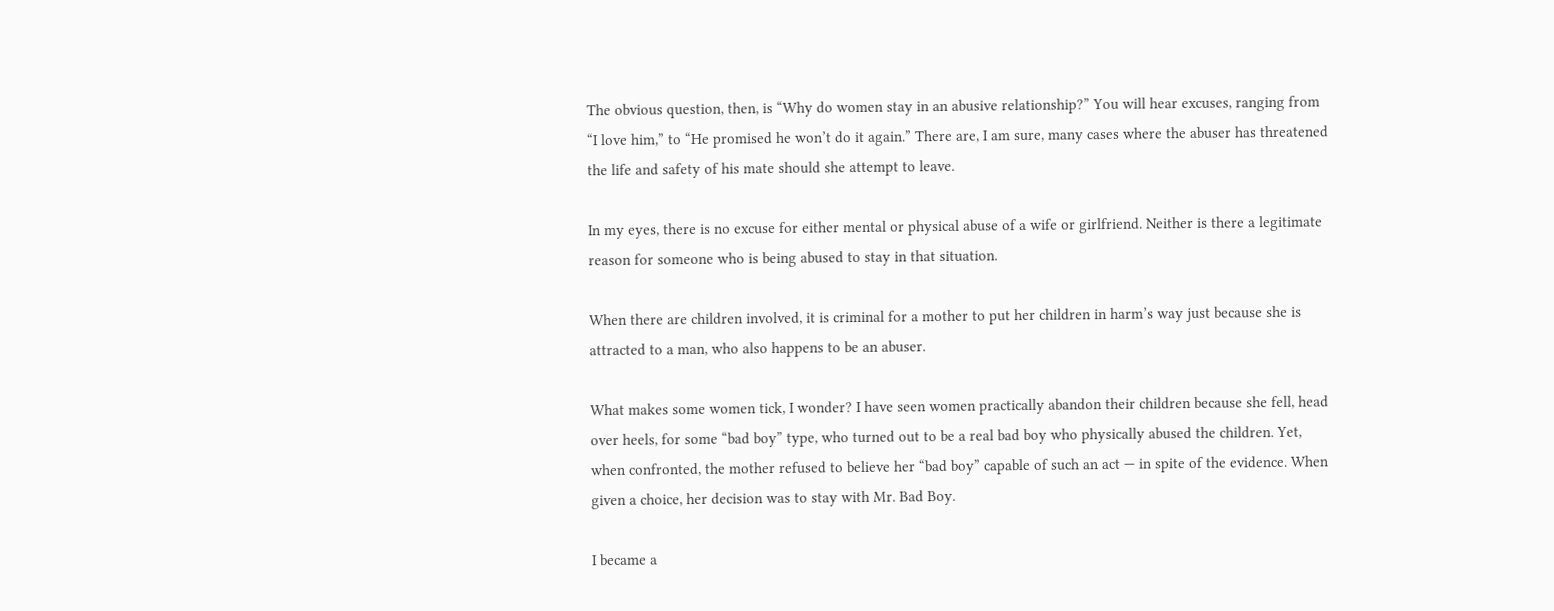The obvious question, then, is “Why do women stay in an abusive relationship?” You will hear excuses, ranging from “I love him,” to “He promised he won’t do it again.” There are, I am sure, many cases where the abuser has threatened the life and safety of his mate should she attempt to leave.

In my eyes, there is no excuse for either mental or physical abuse of a wife or girlfriend. Neither is there a legitimate reason for someone who is being abused to stay in that situation.

When there are children involved, it is criminal for a mother to put her children in harm’s way just because she is attracted to a man, who also happens to be an abuser.

What makes some women tick, I wonder? I have seen women practically abandon their children because she fell, head over heels, for some “bad boy” type, who turned out to be a real bad boy who physically abused the children. Yet, when confronted, the mother refused to believe her “bad boy” capable of such an act — in spite of the evidence. When given a choice, her decision was to stay with Mr. Bad Boy.

I became a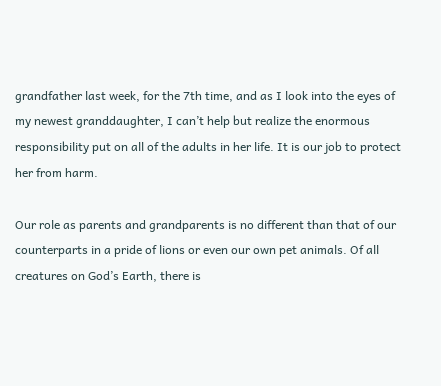grandfather last week, for the 7th time, and as I look into the eyes of my newest granddaughter, I can’t help but realize the enormous responsibility put on all of the adults in her life. It is our job to protect her from harm.

Our role as parents and grandparents is no different than that of our counterparts in a pride of lions or even our own pet animals. Of all creatures on God’s Earth, there is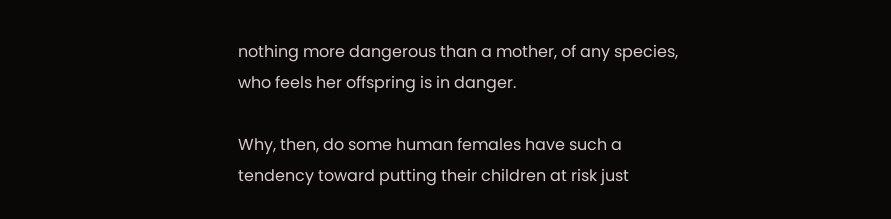nothing more dangerous than a mother, of any species, who feels her offspring is in danger.

Why, then, do some human females have such a tendency toward putting their children at risk just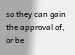so they can gain the approval of, or be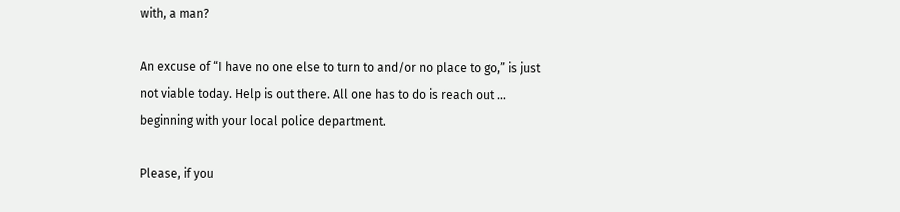with, a man?

An excuse of “I have no one else to turn to and/or no place to go,” is just not viable today. Help is out there. All one has to do is reach out … beginning with your local police department.

Please, if you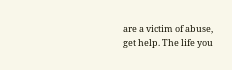are a victim of abuse, get help. The life you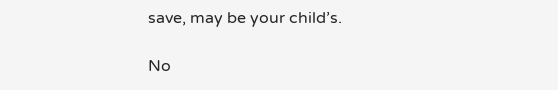save, may be your child’s.

No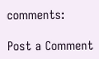comments:

Post a Comment